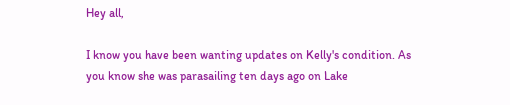Hey all,

I know you have been wanting updates on Kelly's condition. As you know she was parasailing ten days ago on Lake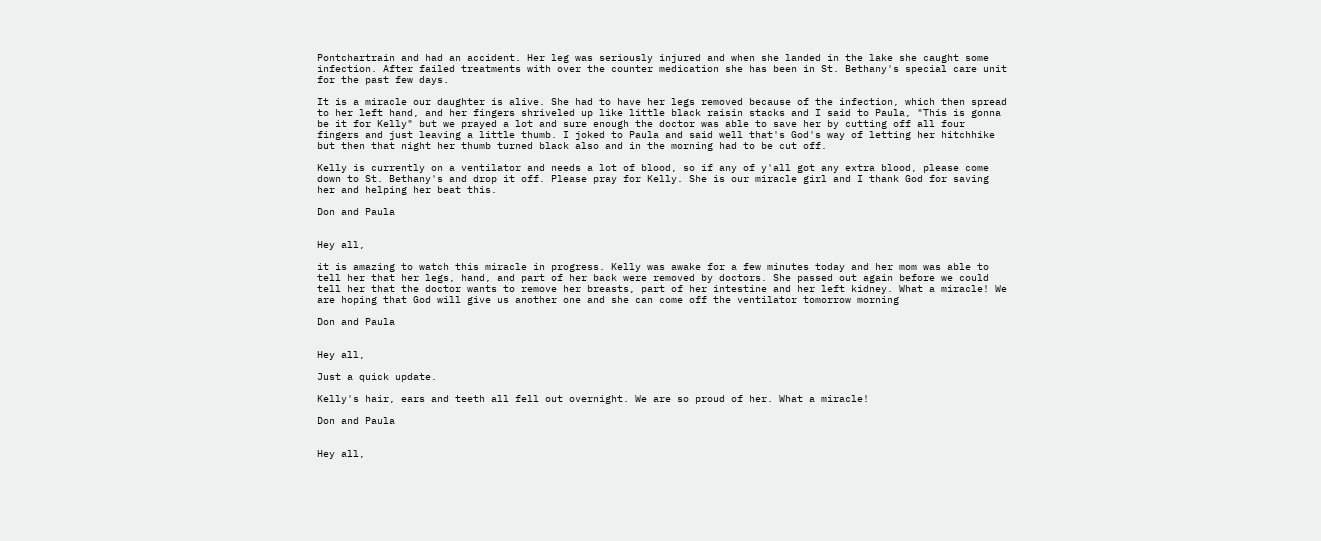Pontchartrain and had an accident. Her leg was seriously injured and when she landed in the lake she caught some infection. After failed treatments with over the counter medication she has been in St. Bethany's special care unit for the past few days.

It is a miracle our daughter is alive. She had to have her legs removed because of the infection, which then spread to her left hand, and her fingers shriveled up like little black raisin stacks and I said to Paula, "This is gonna be it for Kelly" but we prayed a lot and sure enough the doctor was able to save her by cutting off all four fingers and just leaving a little thumb. I joked to Paula and said well that's God's way of letting her hitchhike but then that night her thumb turned black also and in the morning had to be cut off.

Kelly is currently on a ventilator and needs a lot of blood, so if any of y'all got any extra blood, please come down to St. Bethany's and drop it off. Please pray for Kelly. She is our miracle girl and I thank God for saving her and helping her beat this.

Don and Paula


Hey all,

it is amazing to watch this miracle in progress. Kelly was awake for a few minutes today and her mom was able to tell her that her legs, hand, and part of her back were removed by doctors. She passed out again before we could tell her that the doctor wants to remove her breasts, part of her intestine and her left kidney. What a miracle! We are hoping that God will give us another one and she can come off the ventilator tomorrow morning

Don and Paula


Hey all,

Just a quick update.

Kelly's hair, ears and teeth all fell out overnight. We are so proud of her. What a miracle!

Don and Paula


Hey all,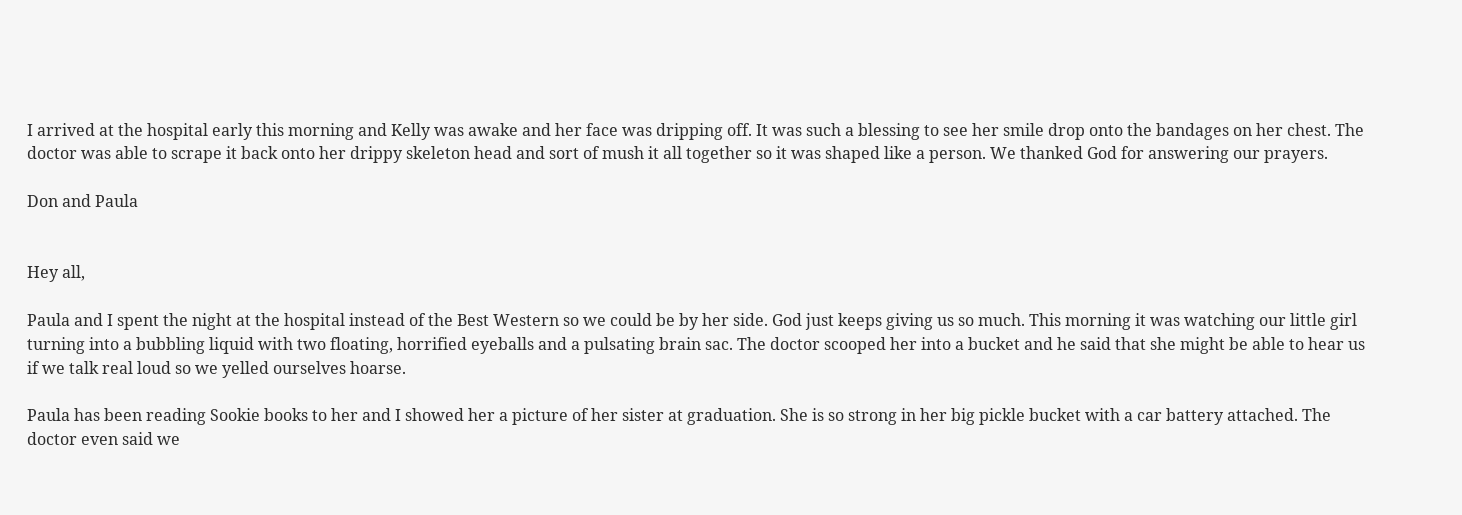I arrived at the hospital early this morning and Kelly was awake and her face was dripping off. It was such a blessing to see her smile drop onto the bandages on her chest. The doctor was able to scrape it back onto her drippy skeleton head and sort of mush it all together so it was shaped like a person. We thanked God for answering our prayers.

Don and Paula


Hey all,

Paula and I spent the night at the hospital instead of the Best Western so we could be by her side. God just keeps giving us so much. This morning it was watching our little girl turning into a bubbling liquid with two floating, horrified eyeballs and a pulsating brain sac. The doctor scooped her into a bucket and he said that she might be able to hear us if we talk real loud so we yelled ourselves hoarse.

Paula has been reading Sookie books to her and I showed her a picture of her sister at graduation. She is so strong in her big pickle bucket with a car battery attached. The doctor even said we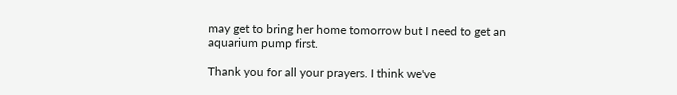may get to bring her home tomorrow but I need to get an aquarium pump first.

Thank you for all your prayers. I think we've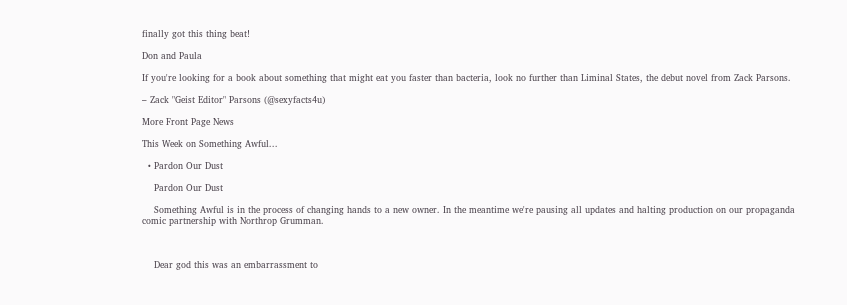finally got this thing beat!

Don and Paula

If you're looking for a book about something that might eat you faster than bacteria, look no further than Liminal States, the debut novel from Zack Parsons.

– Zack "Geist Editor" Parsons (@sexyfacts4u)

More Front Page News

This Week on Something Awful...

  • Pardon Our Dust

    Pardon Our Dust

    Something Awful is in the process of changing hands to a new owner. In the meantime we're pausing all updates and halting production on our propaganda comic partnership with Northrop Grumman.



    Dear god this was an embarrassment to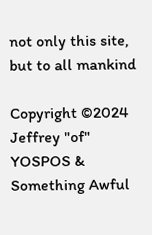not only this site, but to all mankind

Copyright ©2024 Jeffrey "of" YOSPOS & Something Awful